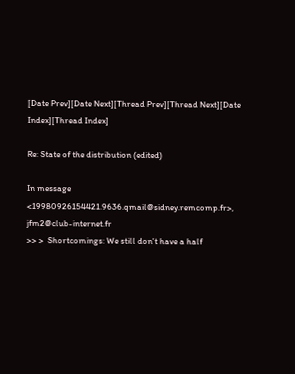[Date Prev][Date Next][Thread Prev][Thread Next][Date Index][Thread Index]

Re: State of the distribution (edited)

In message <19980926154421.9636.qmail@sidney.remcomp.fr>, jfm2@club-internet.fr
>> >  Shortcomings: We still don't have a half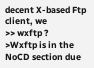decent X-based Ftp client, we
>> wxftp ?
>Wxftp is in the NoCD section due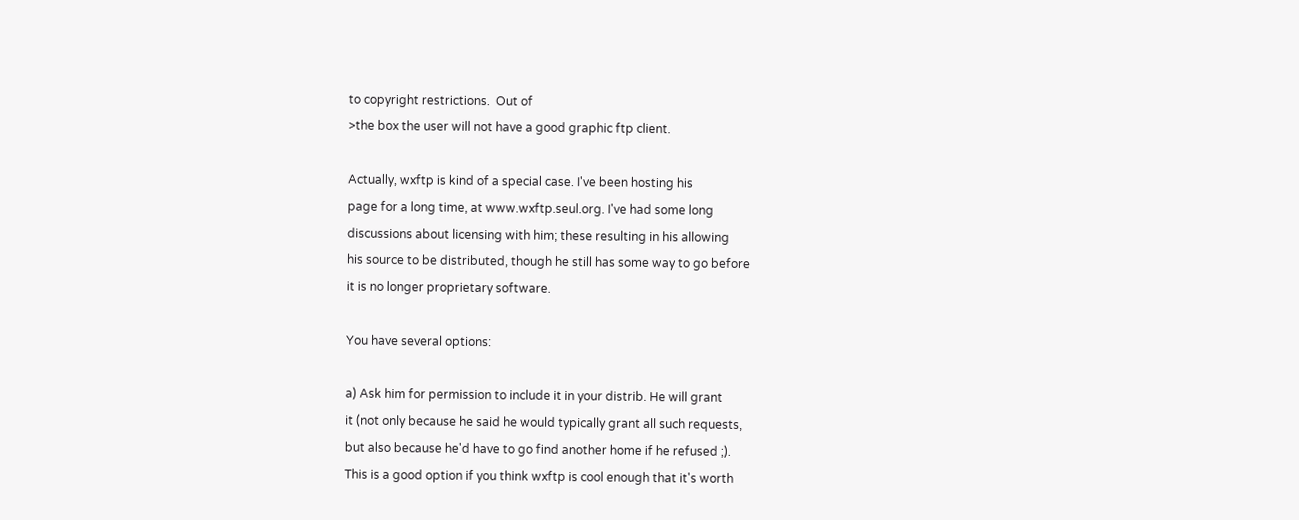to copyright restrictions.  Out of
>the box the user will not have a good graphic ftp client.

Actually, wxftp is kind of a special case. I've been hosting his
page for a long time, at www.wxftp.seul.org. I've had some long
discussions about licensing with him; these resulting in his allowing
his source to be distributed, though he still has some way to go before
it is no longer proprietary software.

You have several options:

a) Ask him for permission to include it in your distrib. He will grant
it (not only because he said he would typically grant all such requests,
but also because he'd have to go find another home if he refused ;).
This is a good option if you think wxftp is cool enough that it's worth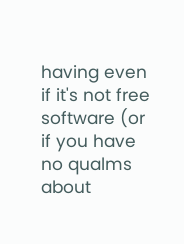having even if it's not free software (or if you have no qualms about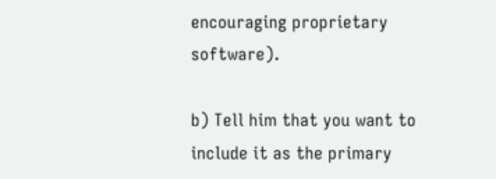encouraging proprietary software).

b) Tell him that you want to include it as the primary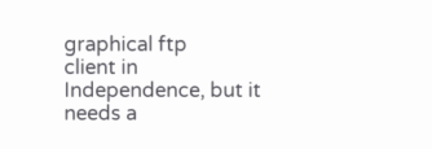graphical ftp
client in Independence, but it needs a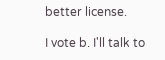better license.

I vote b. I'll talk to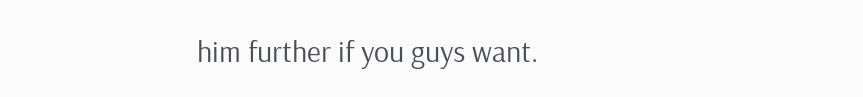him further if you guys want.